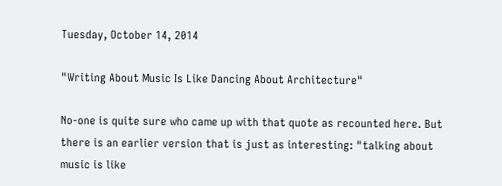Tuesday, October 14, 2014

"Writing About Music Is Like Dancing About Architecture"

No-one is quite sure who came up with that quote as recounted here. But there is an earlier version that is just as interesting: "talking about music is like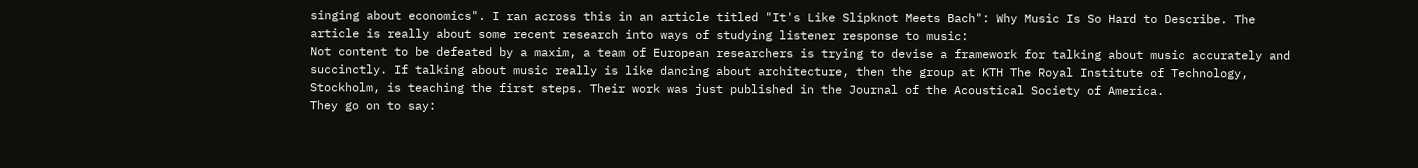singing about economics". I ran across this in an article titled "It's Like Slipknot Meets Bach": Why Music Is So Hard to Describe. The article is really about some recent research into ways of studying listener response to music:
Not content to be defeated by a maxim, a team of European researchers is trying to devise a framework for talking about music accurately and succinctly. If talking about music really is like dancing about architecture, then the group at KTH The Royal Institute of Technology, Stockholm, is teaching the first steps. Their work was just published in the Journal of the Acoustical Society of America.
They go on to say: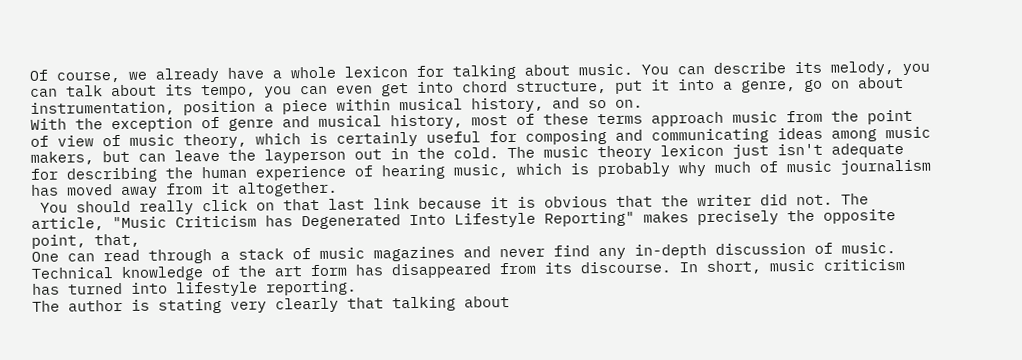Of course, we already have a whole lexicon for talking about music. You can describe its melody, you can talk about its tempo, you can even get into chord structure, put it into a genre, go on about instrumentation, position a piece within musical history, and so on.
With the exception of genre and musical history, most of these terms approach music from the point of view of music theory, which is certainly useful for composing and communicating ideas among music makers, but can leave the layperson out in the cold. The music theory lexicon just isn't adequate for describing the human experience of hearing music, which is probably why much of music journalism has moved away from it altogether.
 You should really click on that last link because it is obvious that the writer did not. The article, "Music Criticism has Degenerated Into Lifestyle Reporting" makes precisely the opposite point, that,
One can read through a stack of music magazines and never find any in-depth discussion of music.  Technical knowledge of the art form has disappeared from its discourse. In short, music criticism has turned into lifestyle reporting.
The author is stating very clearly that talking about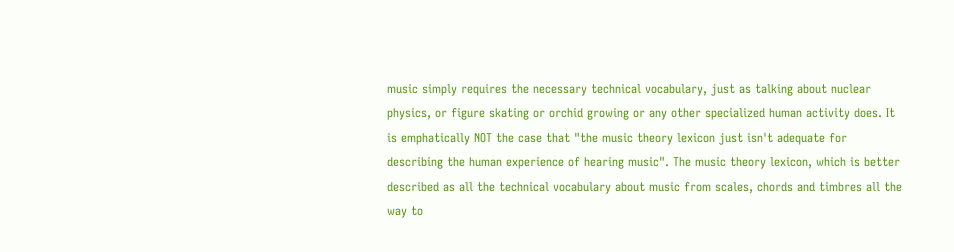music simply requires the necessary technical vocabulary, just as talking about nuclear physics, or figure skating or orchid growing or any other specialized human activity does. It is emphatically NOT the case that "the music theory lexicon just isn't adequate for describing the human experience of hearing music". The music theory lexicon, which is better described as all the technical vocabulary about music from scales, chords and timbres all the way to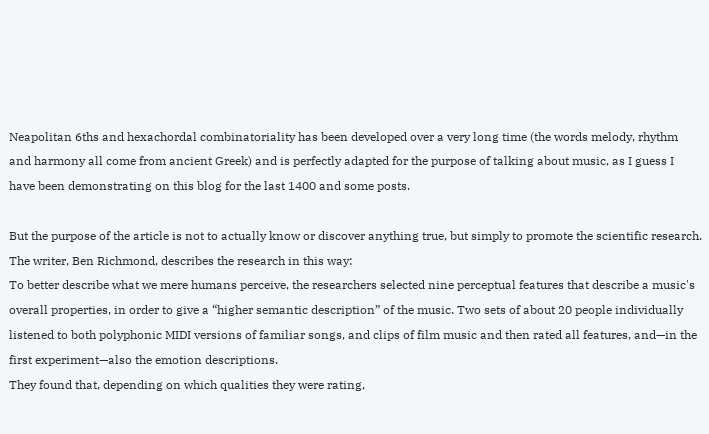Neapolitan 6ths and hexachordal combinatoriality has been developed over a very long time (the words melody, rhythm and harmony all come from ancient Greek) and is perfectly adapted for the purpose of talking about music, as I guess I have been demonstrating on this blog for the last 1400 and some posts.

But the purpose of the article is not to actually know or discover anything true, but simply to promote the scientific research. The writer, Ben Richmond, describes the research in this way:
To better describe what we mere humans perceive, the researchers selected nine perceptual features that describe a music's overall properties, in order to give a “higher semantic description” of the music. Two sets of about 20 people individually listened to both polyphonic MIDI versions of familiar songs, and clips of film music and then rated all features, and—in the first experiment—also the emotion descriptions.
They found that, depending on which qualities they were rating,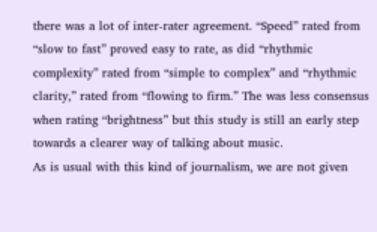there was a lot of inter-rater agreement. “Speed” rated from “slow to fast” proved easy to rate, as did “rhythmic complexity” rated from “simple to complex” and “rhythmic clarity,” rated from “flowing to firm.” The was less consensus when rating “brightness” but this study is still an early step towards a clearer way of talking about music.
As is usual with this kind of journalism, we are not given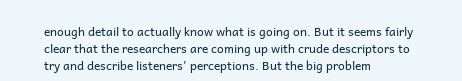enough detail to actually know what is going on. But it seems fairly clear that the researchers are coming up with crude descriptors to try and describe listeners' perceptions. But the big problem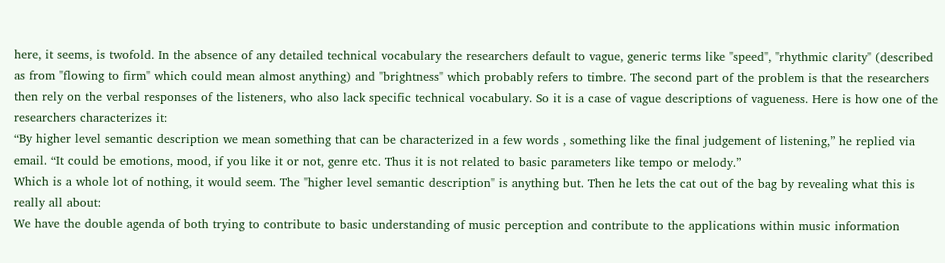here, it seems, is twofold. In the absence of any detailed technical vocabulary the researchers default to vague, generic terms like "speed", "rhythmic clarity" (described as from "flowing to firm" which could mean almost anything) and "brightness" which probably refers to timbre. The second part of the problem is that the researchers then rely on the verbal responses of the listeners, who also lack specific technical vocabulary. So it is a case of vague descriptions of vagueness. Here is how one of the researchers characterizes it:
“By higher level semantic description we mean something that can be characterized in a few words , something like the final judgement of listening,” he replied via email. “It could be emotions, mood, if you like it or not, genre etc. Thus it is not related to basic parameters like tempo or melody.”
Which is a whole lot of nothing, it would seem. The "higher level semantic description" is anything but. Then he lets the cat out of the bag by revealing what this is really all about:
We have the double agenda of both trying to contribute to basic understanding of music perception and contribute to the applications within music information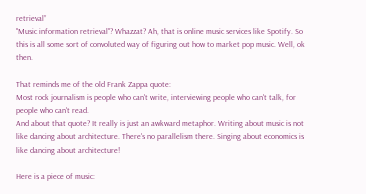retrieval”
"Music information retrieval"? Whazzat? Ah, that is online music services like Spotify. So this is all some sort of convoluted way of figuring out how to market pop music. Well, ok then.

That reminds me of the old Frank Zappa quote:
Most rock journalism is people who can't write, interviewing people who can't talk, for people who can't read.
And about that quote? It really is just an awkward metaphor. Writing about music is not like dancing about architecture. There's no parallelism there. Singing about economics is like dancing about architecture!

Here is a piece of music: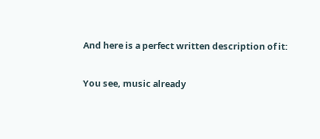And here is a perfect written description of it:

You see, music already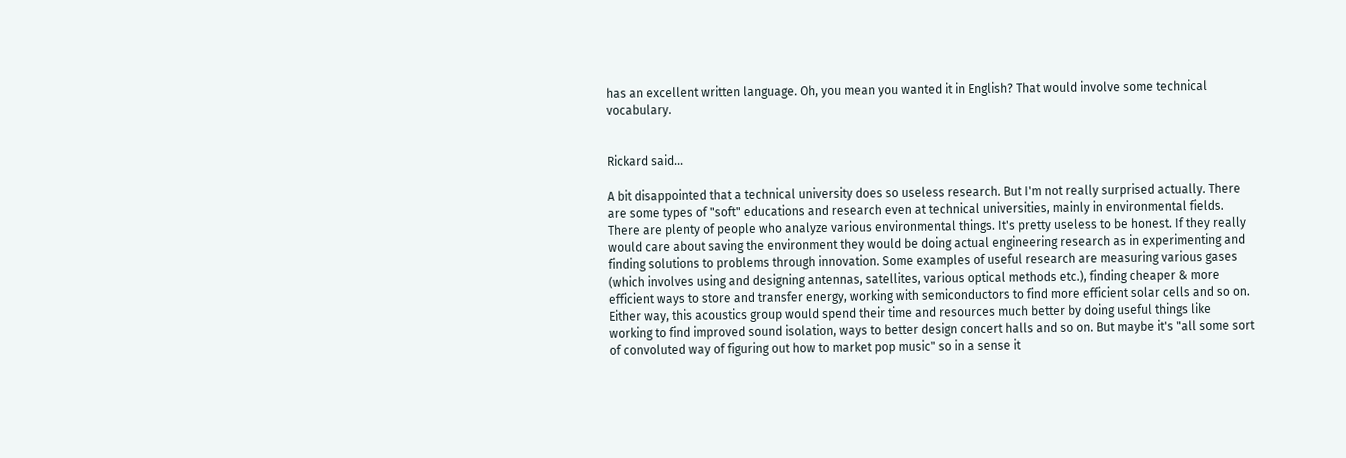has an excellent written language. Oh, you mean you wanted it in English? That would involve some technical vocabulary.


Rickard said...

A bit disappointed that a technical university does so useless research. But I'm not really surprised actually. There are some types of "soft" educations and research even at technical universities, mainly in environmental fields. There are plenty of people who analyze various environmental things. It's pretty useless to be honest. If they really would care about saving the environment they would be doing actual engineering research as in experimenting and finding solutions to problems through innovation. Some examples of useful research are measuring various gases (which involves using and designing antennas, satellites, various optical methods etc.), finding cheaper & more efficient ways to store and transfer energy, working with semiconductors to find more efficient solar cells and so on. Either way, this acoustics group would spend their time and resources much better by doing useful things like working to find improved sound isolation, ways to better design concert halls and so on. But maybe it's "all some sort of convoluted way of figuring out how to market pop music" so in a sense it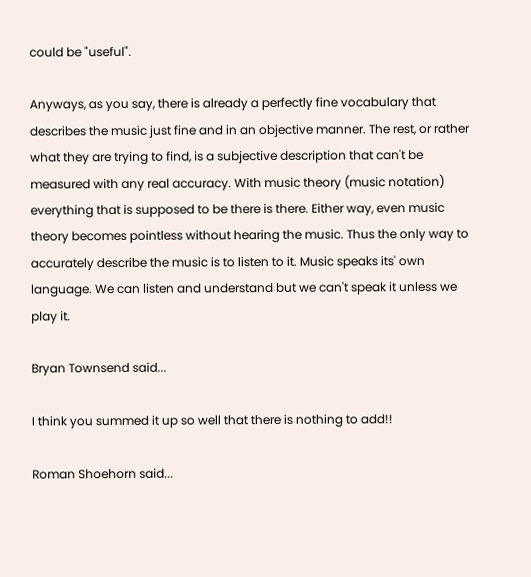could be "useful".

Anyways, as you say, there is already a perfectly fine vocabulary that describes the music just fine and in an objective manner. The rest, or rather what they are trying to find, is a subjective description that can't be measured with any real accuracy. With music theory (music notation) everything that is supposed to be there is there. Either way, even music theory becomes pointless without hearing the music. Thus the only way to accurately describe the music is to listen to it. Music speaks its' own language. We can listen and understand but we can't speak it unless we play it.

Bryan Townsend said...

I think you summed it up so well that there is nothing to add!!

Roman Shoehorn said...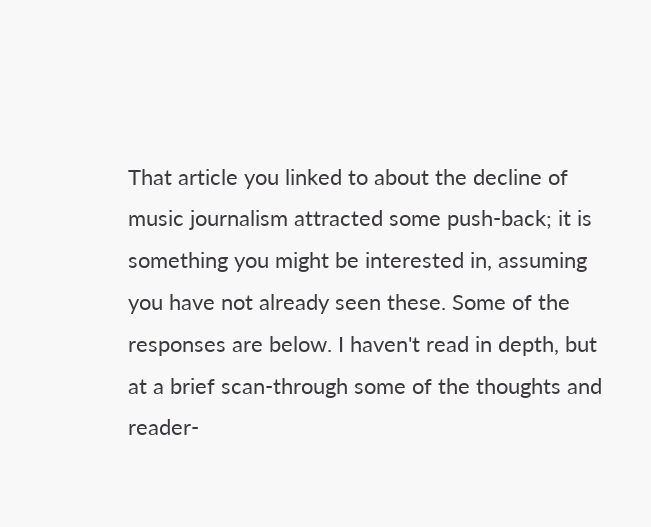That article you linked to about the decline of music journalism attracted some push-back; it is something you might be interested in, assuming you have not already seen these. Some of the responses are below. I haven't read in depth, but at a brief scan-through some of the thoughts and reader-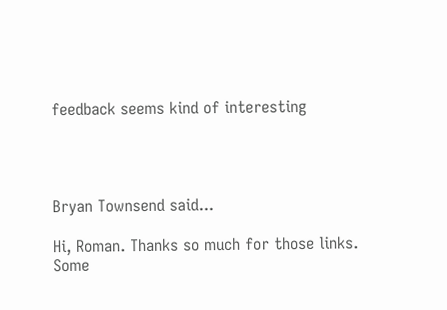feedback seems kind of interesting




Bryan Townsend said...

Hi, Roman. Thanks so much for those links. Some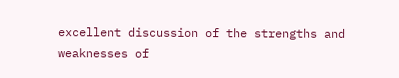excellent discussion of the strengths and weaknesses of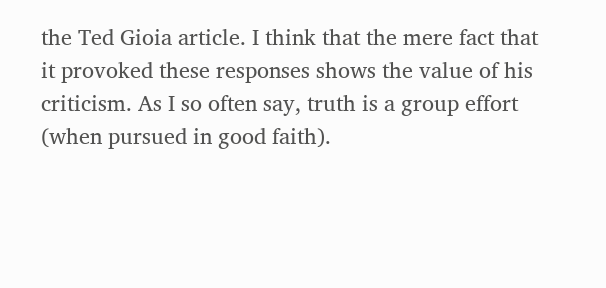the Ted Gioia article. I think that the mere fact that it provoked these responses shows the value of his criticism. As I so often say, truth is a group effort (when pursued in good faith).